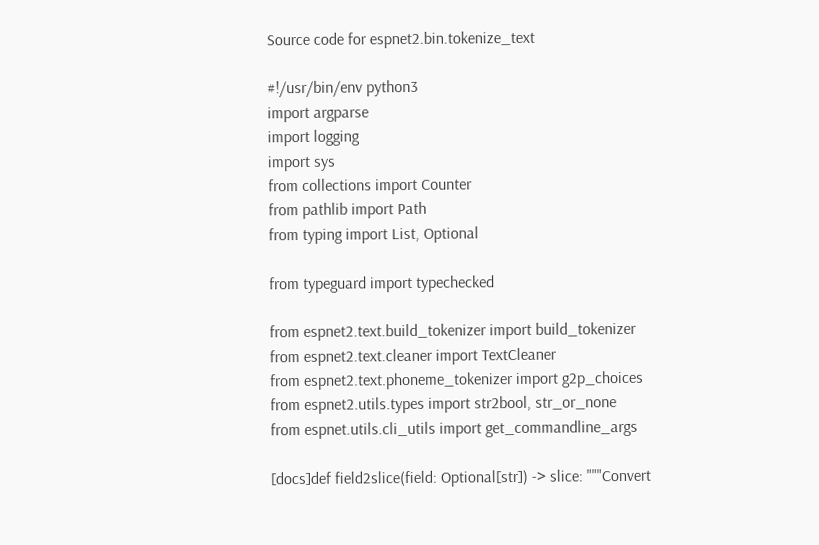Source code for espnet2.bin.tokenize_text

#!/usr/bin/env python3
import argparse
import logging
import sys
from collections import Counter
from pathlib import Path
from typing import List, Optional

from typeguard import typechecked

from espnet2.text.build_tokenizer import build_tokenizer
from espnet2.text.cleaner import TextCleaner
from espnet2.text.phoneme_tokenizer import g2p_choices
from espnet2.utils.types import str2bool, str_or_none
from espnet.utils.cli_utils import get_commandline_args

[docs]def field2slice(field: Optional[str]) -> slice: """Convert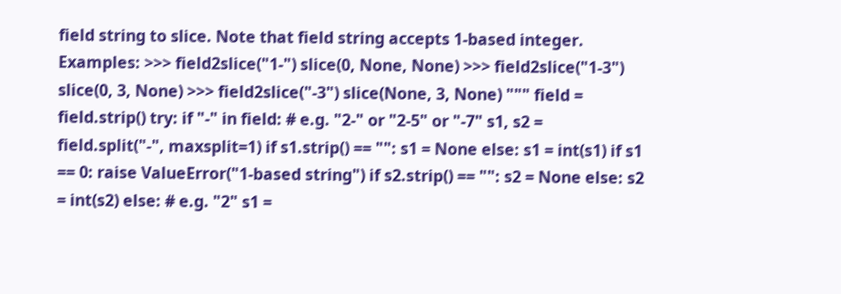field string to slice. Note that field string accepts 1-based integer. Examples: >>> field2slice("1-") slice(0, None, None) >>> field2slice("1-3") slice(0, 3, None) >>> field2slice("-3") slice(None, 3, None) """ field = field.strip() try: if "-" in field: # e.g. "2-" or "2-5" or "-7" s1, s2 = field.split("-", maxsplit=1) if s1.strip() == "": s1 = None else: s1 = int(s1) if s1 == 0: raise ValueError("1-based string") if s2.strip() == "": s2 = None else: s2 = int(s2) else: # e.g. "2" s1 =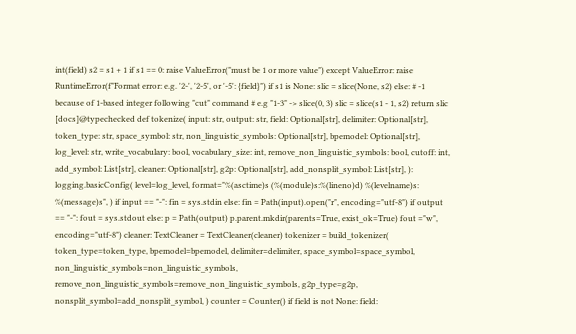int(field) s2 = s1 + 1 if s1 == 0: raise ValueError("must be 1 or more value") except ValueError: raise RuntimeError(f"Format error: e.g. '2-', '2-5', or '-5': {field}") if s1 is None: slic = slice(None, s2) else: # -1 because of 1-based integer following "cut" command # e.g "1-3" -> slice(0, 3) slic = slice(s1 - 1, s2) return slic
[docs]@typechecked def tokenize( input: str, output: str, field: Optional[str], delimiter: Optional[str], token_type: str, space_symbol: str, non_linguistic_symbols: Optional[str], bpemodel: Optional[str], log_level: str, write_vocabulary: bool, vocabulary_size: int, remove_non_linguistic_symbols: bool, cutoff: int, add_symbol: List[str], cleaner: Optional[str], g2p: Optional[str], add_nonsplit_symbol: List[str], ): logging.basicConfig( level=log_level, format="%(asctime)s (%(module)s:%(lineno)d) %(levelname)s: %(message)s", ) if input == "-": fin = sys.stdin else: fin = Path(input).open("r", encoding="utf-8") if output == "-": fout = sys.stdout else: p = Path(output) p.parent.mkdir(parents=True, exist_ok=True) fout ="w", encoding="utf-8") cleaner: TextCleaner = TextCleaner(cleaner) tokenizer = build_tokenizer( token_type=token_type, bpemodel=bpemodel, delimiter=delimiter, space_symbol=space_symbol, non_linguistic_symbols=non_linguistic_symbols, remove_non_linguistic_symbols=remove_non_linguistic_symbols, g2p_type=g2p, nonsplit_symbol=add_nonsplit_symbol, ) counter = Counter() if field is not None: field: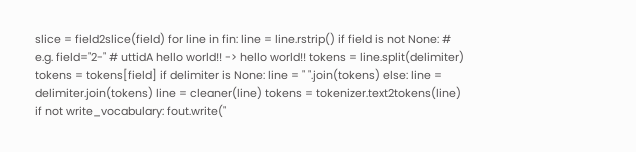slice = field2slice(field) for line in fin: line = line.rstrip() if field is not None: # e.g. field="2-" # uttidA hello world!! -> hello world!! tokens = line.split(delimiter) tokens = tokens[field] if delimiter is None: line = " ".join(tokens) else: line = delimiter.join(tokens) line = cleaner(line) tokens = tokenizer.text2tokens(line) if not write_vocabulary: fout.write("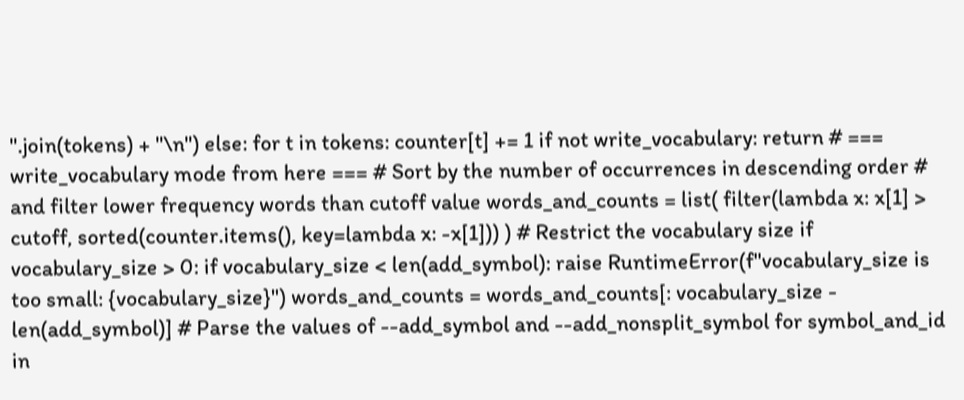".join(tokens) + "\n") else: for t in tokens: counter[t] += 1 if not write_vocabulary: return # === write_vocabulary mode from here === # Sort by the number of occurrences in descending order # and filter lower frequency words than cutoff value words_and_counts = list( filter(lambda x: x[1] > cutoff, sorted(counter.items(), key=lambda x: -x[1])) ) # Restrict the vocabulary size if vocabulary_size > 0: if vocabulary_size < len(add_symbol): raise RuntimeError(f"vocabulary_size is too small: {vocabulary_size}") words_and_counts = words_and_counts[: vocabulary_size - len(add_symbol)] # Parse the values of --add_symbol and --add_nonsplit_symbol for symbol_and_id in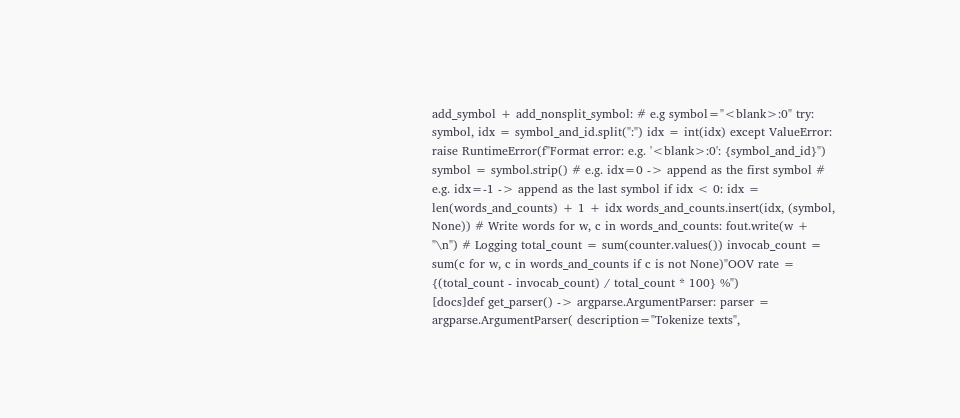add_symbol + add_nonsplit_symbol: # e.g symbol="<blank>:0" try: symbol, idx = symbol_and_id.split(":") idx = int(idx) except ValueError: raise RuntimeError(f"Format error: e.g. '<blank>:0': {symbol_and_id}") symbol = symbol.strip() # e.g. idx=0 -> append as the first symbol # e.g. idx=-1 -> append as the last symbol if idx < 0: idx = len(words_and_counts) + 1 + idx words_and_counts.insert(idx, (symbol, None)) # Write words for w, c in words_and_counts: fout.write(w + "\n") # Logging total_count = sum(counter.values()) invocab_count = sum(c for w, c in words_and_counts if c is not None)"OOV rate = {(total_count - invocab_count) / total_count * 100} %")
[docs]def get_parser() -> argparse.ArgumentParser: parser = argparse.ArgumentParser( description="Tokenize texts",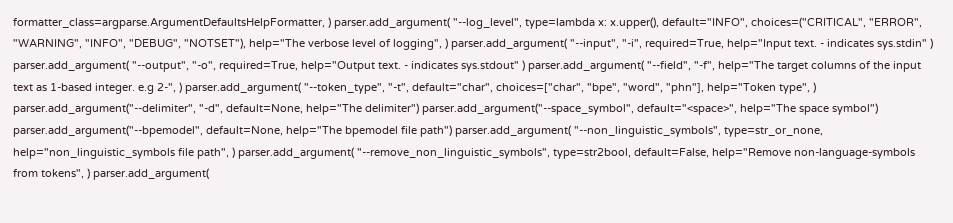formatter_class=argparse.ArgumentDefaultsHelpFormatter, ) parser.add_argument( "--log_level", type=lambda x: x.upper(), default="INFO", choices=("CRITICAL", "ERROR", "WARNING", "INFO", "DEBUG", "NOTSET"), help="The verbose level of logging", ) parser.add_argument( "--input", "-i", required=True, help="Input text. - indicates sys.stdin" ) parser.add_argument( "--output", "-o", required=True, help="Output text. - indicates sys.stdout" ) parser.add_argument( "--field", "-f", help="The target columns of the input text as 1-based integer. e.g 2-", ) parser.add_argument( "--token_type", "-t", default="char", choices=["char", "bpe", "word", "phn"], help="Token type", ) parser.add_argument("--delimiter", "-d", default=None, help="The delimiter") parser.add_argument("--space_symbol", default="<space>", help="The space symbol") parser.add_argument("--bpemodel", default=None, help="The bpemodel file path") parser.add_argument( "--non_linguistic_symbols", type=str_or_none, help="non_linguistic_symbols file path", ) parser.add_argument( "--remove_non_linguistic_symbols", type=str2bool, default=False, help="Remove non-language-symbols from tokens", ) parser.add_argument(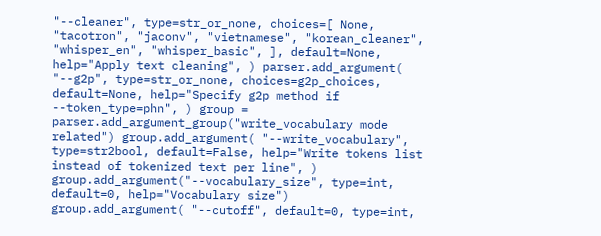"--cleaner", type=str_or_none, choices=[ None, "tacotron", "jaconv", "vietnamese", "korean_cleaner", "whisper_en", "whisper_basic", ], default=None, help="Apply text cleaning", ) parser.add_argument( "--g2p", type=str_or_none, choices=g2p_choices, default=None, help="Specify g2p method if --token_type=phn", ) group = parser.add_argument_group("write_vocabulary mode related") group.add_argument( "--write_vocabulary", type=str2bool, default=False, help="Write tokens list instead of tokenized text per line", ) group.add_argument("--vocabulary_size", type=int, default=0, help="Vocabulary size") group.add_argument( "--cutoff", default=0, type=int,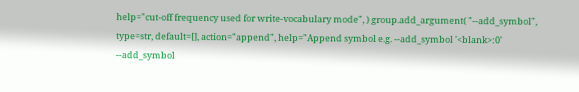help="cut-off frequency used for write-vocabulary mode", ) group.add_argument( "--add_symbol", type=str, default=[], action="append", help="Append symbol e.g. --add_symbol '<blank>:0' --add_symbol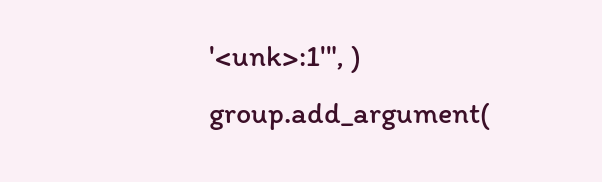'<unk>:1'", ) group.add_argument(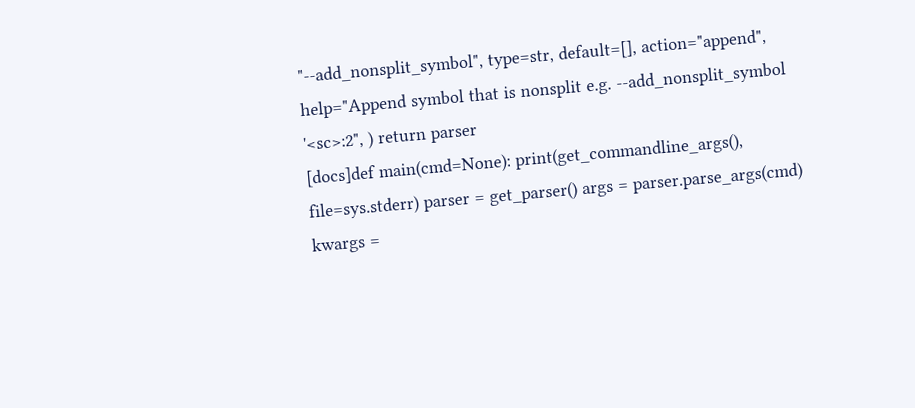"--add_nonsplit_symbol", type=str, default=[], action="append", help="Append symbol that is nonsplit e.g. --add_nonsplit_symbol '<sc>:2", ) return parser
[docs]def main(cmd=None): print(get_commandline_args(), file=sys.stderr) parser = get_parser() args = parser.parse_args(cmd) kwargs =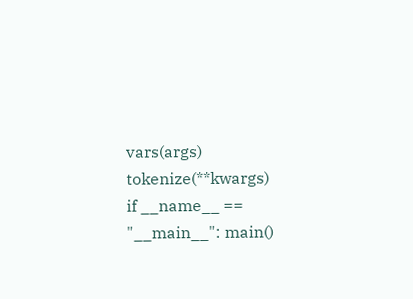vars(args) tokenize(**kwargs)
if __name__ == "__main__": main()